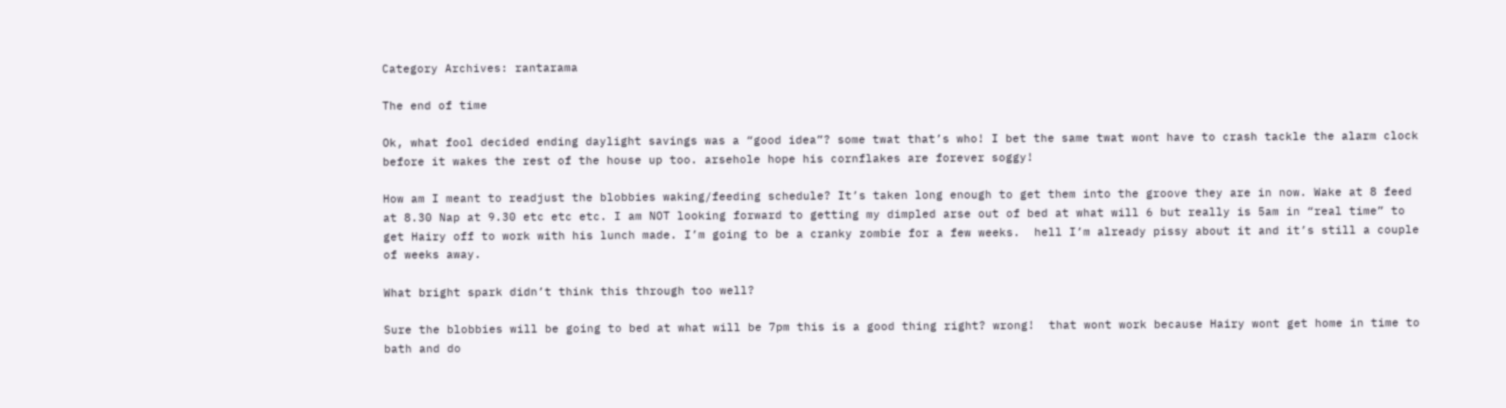Category Archives: rantarama

The end of time

Ok, what fool decided ending daylight savings was a “good idea”? some twat that’s who! I bet the same twat wont have to crash tackle the alarm clock before it wakes the rest of the house up too. arsehole hope his cornflakes are forever soggy!

How am I meant to readjust the blobbies waking/feeding schedule? It’s taken long enough to get them into the groove they are in now. Wake at 8 feed at 8.30 Nap at 9.30 etc etc etc. I am NOT looking forward to getting my dimpled arse out of bed at what will 6 but really is 5am in “real time” to get Hairy off to work with his lunch made. I’m going to be a cranky zombie for a few weeks.  hell I’m already pissy about it and it’s still a couple of weeks away.

What bright spark didn’t think this through too well?

Sure the blobbies will be going to bed at what will be 7pm this is a good thing right? wrong!  that wont work because Hairy wont get home in time to bath and do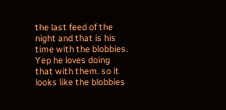the last feed of the night and that is his time with the blobbies. Yep he loves doing that with them. so it looks like the blobbies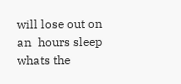will lose out on an  hours sleep whats the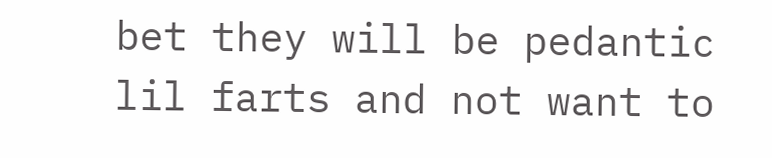bet they will be pedantic lil farts and not want to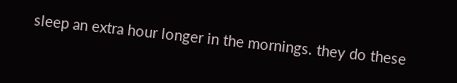sleep an extra hour longer in the mornings. they do these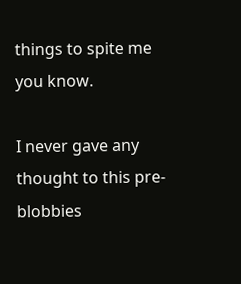things to spite me you know.

I never gave any thought to this pre-blobbies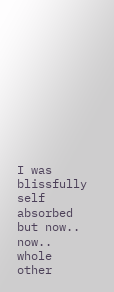I was blissfully self absorbed but now.. now.. whole other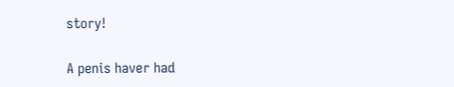story!

A penis haver had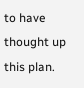to have thought up this plan.